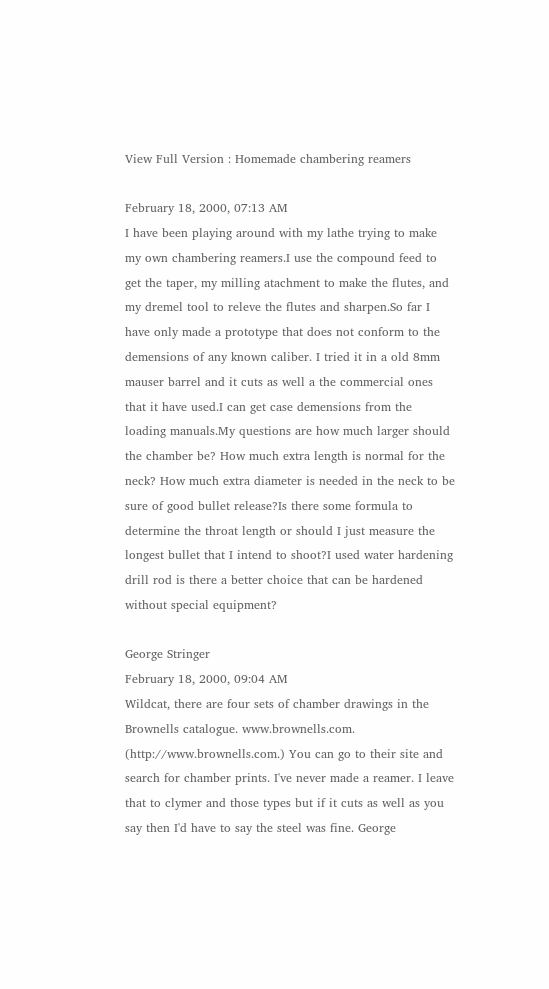View Full Version : Homemade chambering reamers

February 18, 2000, 07:13 AM
I have been playing around with my lathe trying to make my own chambering reamers.I use the compound feed to get the taper, my milling atachment to make the flutes, and my dremel tool to releve the flutes and sharpen.So far I have only made a prototype that does not conform to the demensions of any known caliber. I tried it in a old 8mm mauser barrel and it cuts as well a the commercial ones that it have used.I can get case demensions from the loading manuals.My questions are how much larger should the chamber be? How much extra length is normal for the neck? How much extra diameter is needed in the neck to be sure of good bullet release?Is there some formula to determine the throat length or should I just measure the longest bullet that I intend to shoot?I used water hardening drill rod is there a better choice that can be hardened without special equipment?

George Stringer
February 18, 2000, 09:04 AM
Wildcat, there are four sets of chamber drawings in the Brownells catalogue. www.brownells.com. (http://www.brownells.com.) You can go to their site and search for chamber prints. I've never made a reamer. I leave that to clymer and those types but if it cuts as well as you say then I'd have to say the steel was fine. George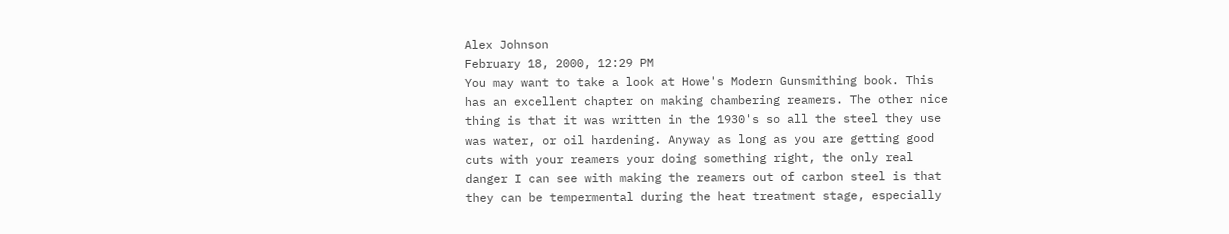Alex Johnson
February 18, 2000, 12:29 PM
You may want to take a look at Howe's Modern Gunsmithing book. This has an excellent chapter on making chambering reamers. The other nice thing is that it was written in the 1930's so all the steel they use was water, or oil hardening. Anyway as long as you are getting good cuts with your reamers your doing something right, the only real danger I can see with making the reamers out of carbon steel is that they can be tempermental during the heat treatment stage, especially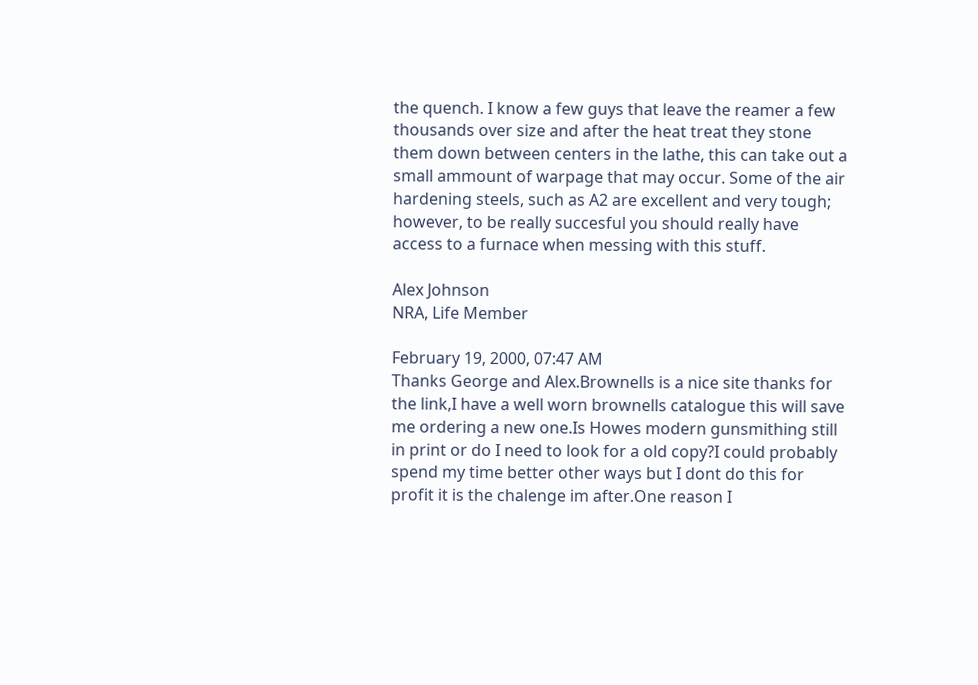the quench. I know a few guys that leave the reamer a few thousands over size and after the heat treat they stone them down between centers in the lathe, this can take out a small ammount of warpage that may occur. Some of the air hardening steels, such as A2 are excellent and very tough; however, to be really succesful you should really have access to a furnace when messing with this stuff.

Alex Johnson
NRA, Life Member

February 19, 2000, 07:47 AM
Thanks George and Alex.Brownells is a nice site thanks for the link,I have a well worn brownells catalogue this will save me ordering a new one.Is Howes modern gunsmithing still in print or do I need to look for a old copy?I could probably spend my time better other ways but I dont do this for profit it is the chalenge im after.One reason I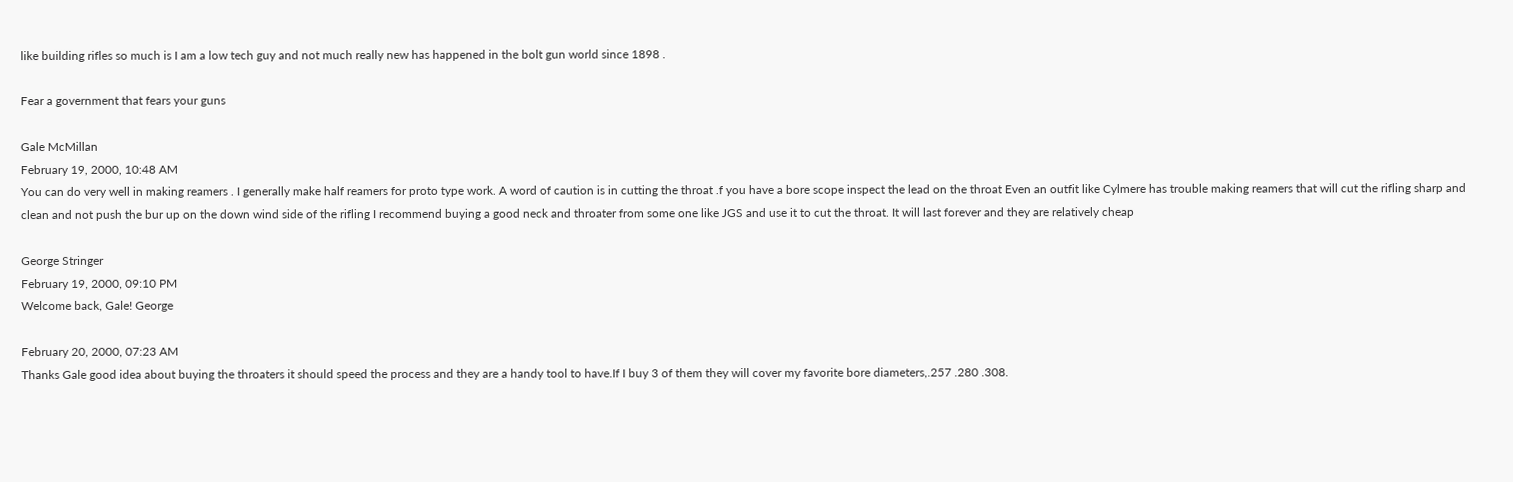like building rifles so much is I am a low tech guy and not much really new has happened in the bolt gun world since 1898 .

Fear a government that fears your guns

Gale McMillan
February 19, 2000, 10:48 AM
You can do very well in making reamers . I generally make half reamers for proto type work. A word of caution is in cutting the throat .f you have a bore scope inspect the lead on the throat Even an outfit like Cylmere has trouble making reamers that will cut the rifling sharp and clean and not push the bur up on the down wind side of the rifling I recommend buying a good neck and throater from some one like JGS and use it to cut the throat. It will last forever and they are relatively cheap

George Stringer
February 19, 2000, 09:10 PM
Welcome back, Gale! George

February 20, 2000, 07:23 AM
Thanks Gale good idea about buying the throaters it should speed the process and they are a handy tool to have.If I buy 3 of them they will cover my favorite bore diameters,.257 .280 .308.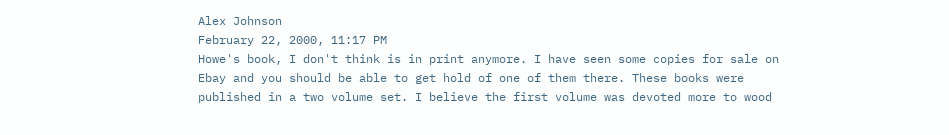Alex Johnson
February 22, 2000, 11:17 PM
Howe's book, I don't think is in print anymore. I have seen some copies for sale on Ebay and you should be able to get hold of one of them there. These books were published in a two volume set. I believe the first volume was devoted more to wood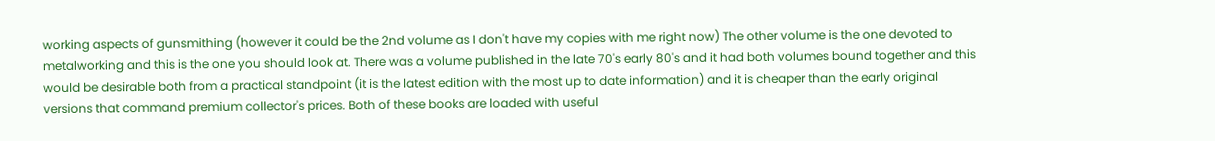working aspects of gunsmithing (however it could be the 2nd volume as I don't have my copies with me right now) The other volume is the one devoted to metalworking and this is the one you should look at. There was a volume published in the late 70's early 80's and it had both volumes bound together and this would be desirable both from a practical standpoint (it is the latest edition with the most up to date information) and it is cheaper than the early original versions that command premium collector's prices. Both of these books are loaded with useful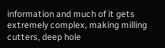information and much of it gets extremely complex, making milling cutters, deep hole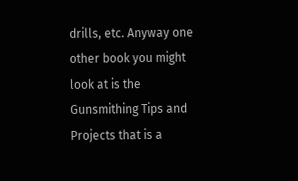drills, etc. Anyway one other book you might look at is the Gunsmithing Tips and Projects that is a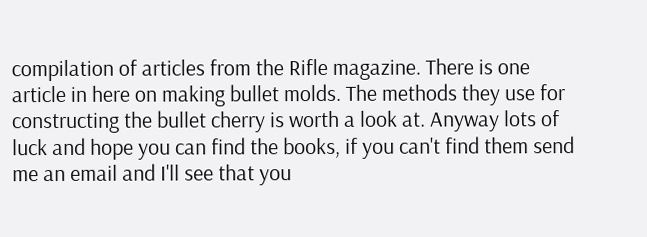compilation of articles from the Rifle magazine. There is one article in here on making bullet molds. The methods they use for constructing the bullet cherry is worth a look at. Anyway lots of luck and hope you can find the books, if you can't find them send me an email and I'll see that you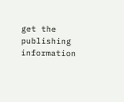get the publishing information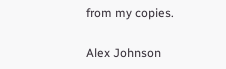from my copies.

Alex Johnson